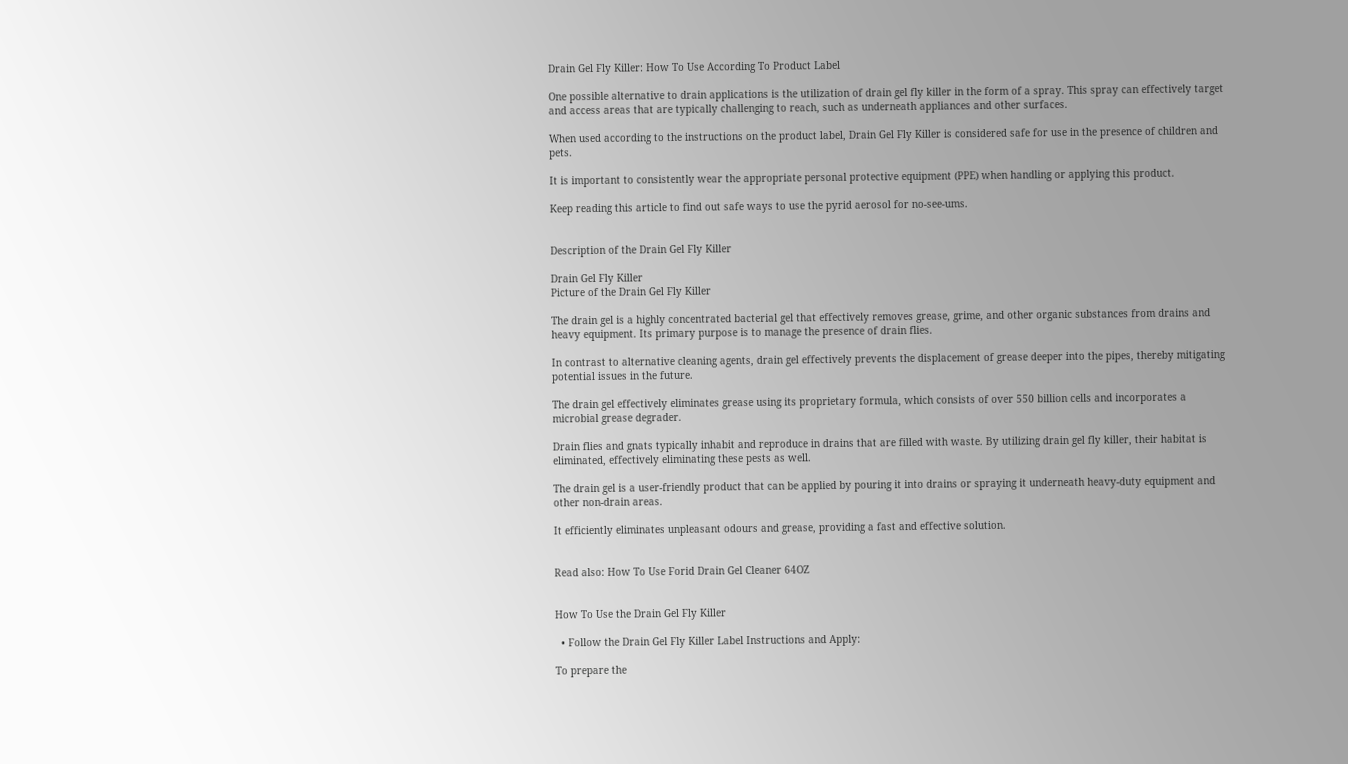Drain Gel Fly Killer: How To Use According To Product Label

One possible alternative to drain applications is the utilization of drain gel fly killer in the form of a spray. This spray can effectively target and access areas that are typically challenging to reach, such as underneath appliances and other surfaces.

When used according to the instructions on the product label, Drain Gel Fly Killer is considered safe for use in the presence of children and pets.

It is important to consistently wear the appropriate personal protective equipment (PPE) when handling or applying this product.

Keep reading this article to find out safe ways to use the pyrid aerosol for no-see-ums.


Description of the Drain Gel Fly Killer

Drain Gel Fly Killer
Picture of the Drain Gel Fly Killer

The drain gel is a highly concentrated bacterial gel that effectively removes grease, grime, and other organic substances from drains and heavy equipment. Its primary purpose is to manage the presence of drain flies.

In contrast to alternative cleaning agents, drain gel effectively prevents the displacement of grease deeper into the pipes, thereby mitigating potential issues in the future.

The drain gel effectively eliminates grease using its proprietary formula, which consists of over 550 billion cells and incorporates a microbial grease degrader.

Drain flies and gnats typically inhabit and reproduce in drains that are filled with waste. By utilizing drain gel fly killer, their habitat is eliminated, effectively eliminating these pests as well.

The drain gel is a user-friendly product that can be applied by pouring it into drains or spraying it underneath heavy-duty equipment and other non-drain areas.

It efficiently eliminates unpleasant odours and grease, providing a fast and effective solution.


Read also: How To Use Forid Drain Gel Cleaner 64OZ


How To Use the Drain Gel Fly Killer

  • Follow the Drain Gel Fly Killer Label Instructions and Apply:

To prepare the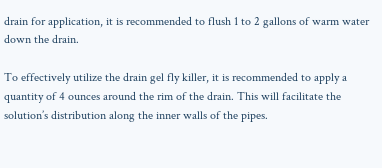drain for application, it is recommended to flush 1 to 2 gallons of warm water down the drain.

To effectively utilize the drain gel fly killer, it is recommended to apply a quantity of 4 ounces around the rim of the drain. This will facilitate the solution’s distribution along the inner walls of the pipes.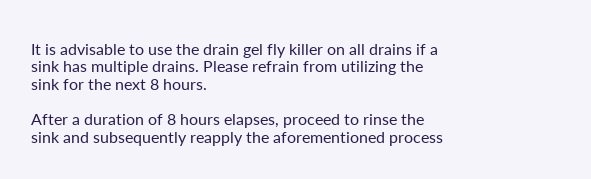It is advisable to use the drain gel fly killer on all drains if a sink has multiple drains. Please refrain from utilizing the sink for the next 8 hours.

After a duration of 8 hours elapses, proceed to rinse the sink and subsequently reapply the aforementioned process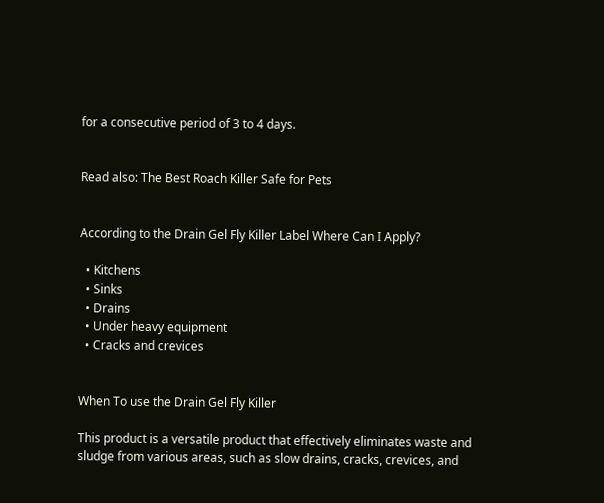for a consecutive period of 3 to 4 days.


Read also: The Best Roach Killer Safe for Pets


According to the Drain Gel Fly Killer Label Where Can I Apply?

  • Kitchens
  • Sinks
  • Drains
  • Under heavy equipment
  • Cracks and crevices


When To use the Drain Gel Fly Killer

This product is a versatile product that effectively eliminates waste and sludge from various areas, such as slow drains, cracks, crevices, and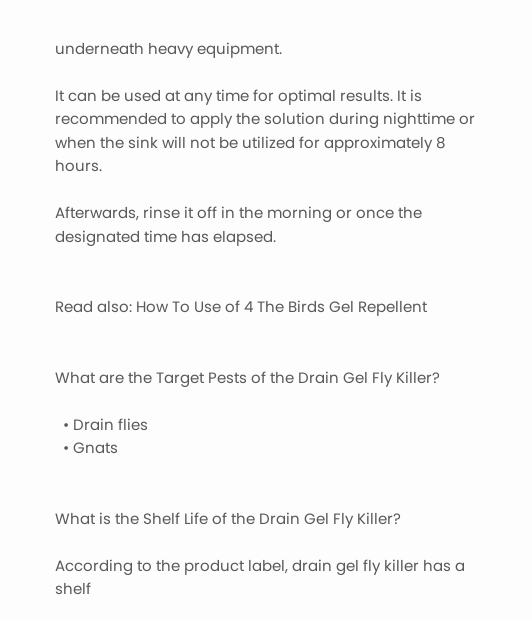underneath heavy equipment.

It can be used at any time for optimal results. It is recommended to apply the solution during nighttime or when the sink will not be utilized for approximately 8 hours.

Afterwards, rinse it off in the morning or once the designated time has elapsed.


Read also: How To Use of 4 The Birds Gel Repellent


What are the Target Pests of the Drain Gel Fly Killer?

  • Drain flies
  • Gnats


What is the Shelf Life of the Drain Gel Fly Killer?

According to the product label, drain gel fly killer has a shelf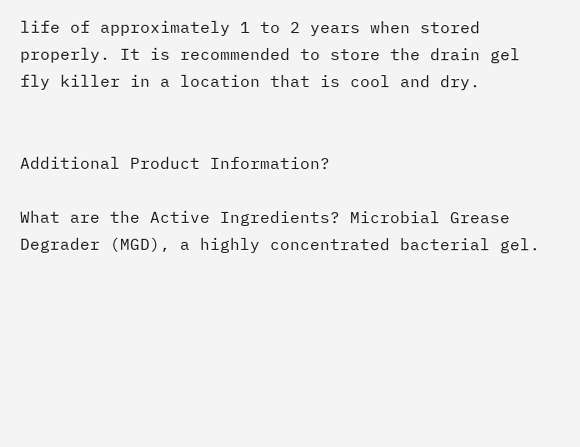life of approximately 1 to 2 years when stored properly. It is recommended to store the drain gel fly killer in a location that is cool and dry.


Additional Product Information?

What are the Active Ingredients? Microbial Grease Degrader (MGD), a highly concentrated bacterial gel.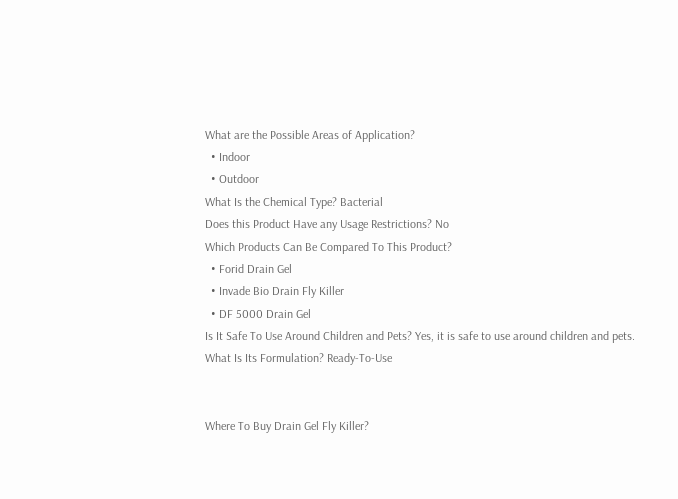What are the Possible Areas of Application?
  • Indoor
  • Outdoor
What Is the Chemical Type? Bacterial
Does this Product Have any Usage Restrictions? No
Which Products Can Be Compared To This Product?
  • Forid Drain Gel
  • Invade Bio Drain Fly Killer
  • DF 5000 Drain Gel
Is It Safe To Use Around Children and Pets? Yes, it is safe to use around children and pets.
What Is Its Formulation? Ready-To-Use


Where To Buy Drain Gel Fly Killer?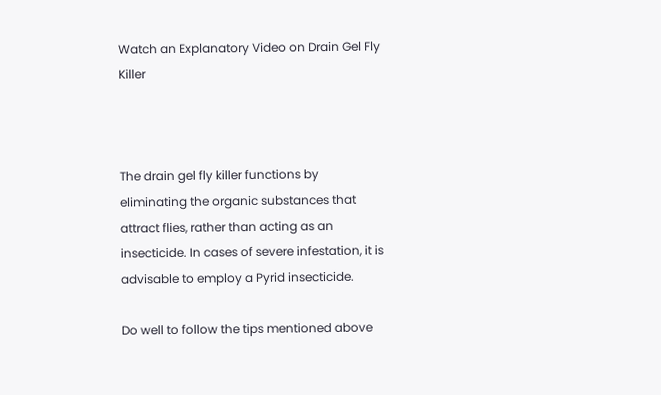Watch an Explanatory Video on Drain Gel Fly Killer



The drain gel fly killer functions by eliminating the organic substances that attract flies, rather than acting as an insecticide. In cases of severe infestation, it is advisable to employ a Pyrid insecticide.

Do well to follow the tips mentioned above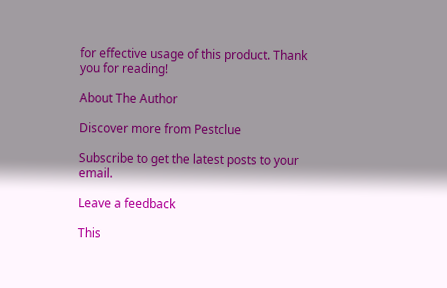for effective usage of this product. Thank you for reading!

About The Author

Discover more from Pestclue

Subscribe to get the latest posts to your email.

Leave a feedback

This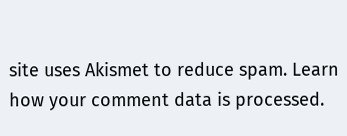site uses Akismet to reduce spam. Learn how your comment data is processed.